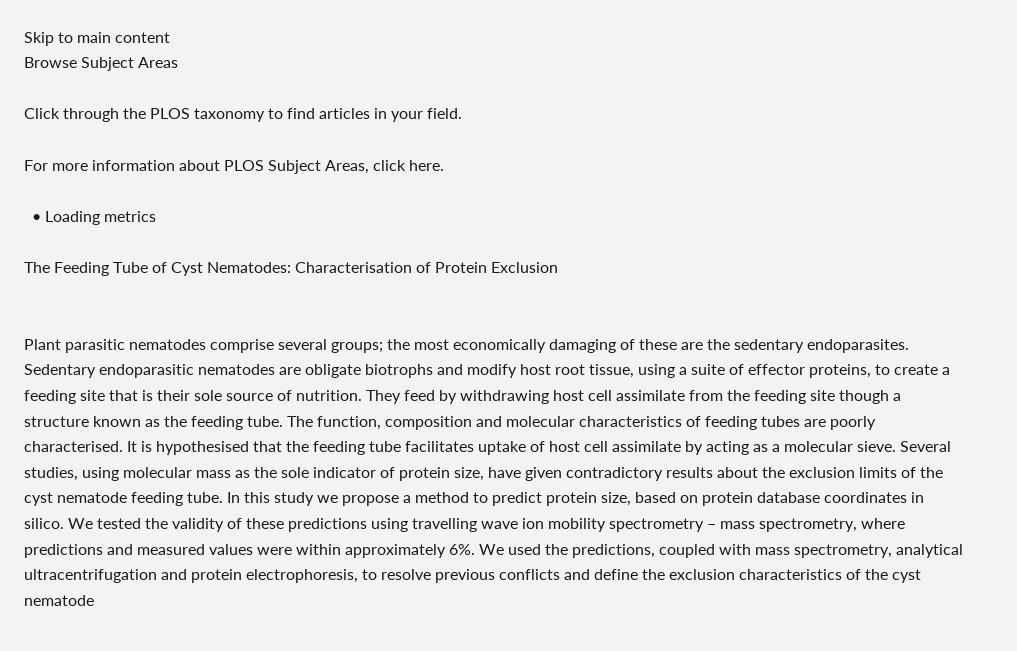Skip to main content
Browse Subject Areas

Click through the PLOS taxonomy to find articles in your field.

For more information about PLOS Subject Areas, click here.

  • Loading metrics

The Feeding Tube of Cyst Nematodes: Characterisation of Protein Exclusion


Plant parasitic nematodes comprise several groups; the most economically damaging of these are the sedentary endoparasites. Sedentary endoparasitic nematodes are obligate biotrophs and modify host root tissue, using a suite of effector proteins, to create a feeding site that is their sole source of nutrition. They feed by withdrawing host cell assimilate from the feeding site though a structure known as the feeding tube. The function, composition and molecular characteristics of feeding tubes are poorly characterised. It is hypothesised that the feeding tube facilitates uptake of host cell assimilate by acting as a molecular sieve. Several studies, using molecular mass as the sole indicator of protein size, have given contradictory results about the exclusion limits of the cyst nematode feeding tube. In this study we propose a method to predict protein size, based on protein database coordinates in silico. We tested the validity of these predictions using travelling wave ion mobility spectrometry – mass spectrometry, where predictions and measured values were within approximately 6%. We used the predictions, coupled with mass spectrometry, analytical ultracentrifugation and protein electrophoresis, to resolve previous conflicts and define the exclusion characteristics of the cyst nematode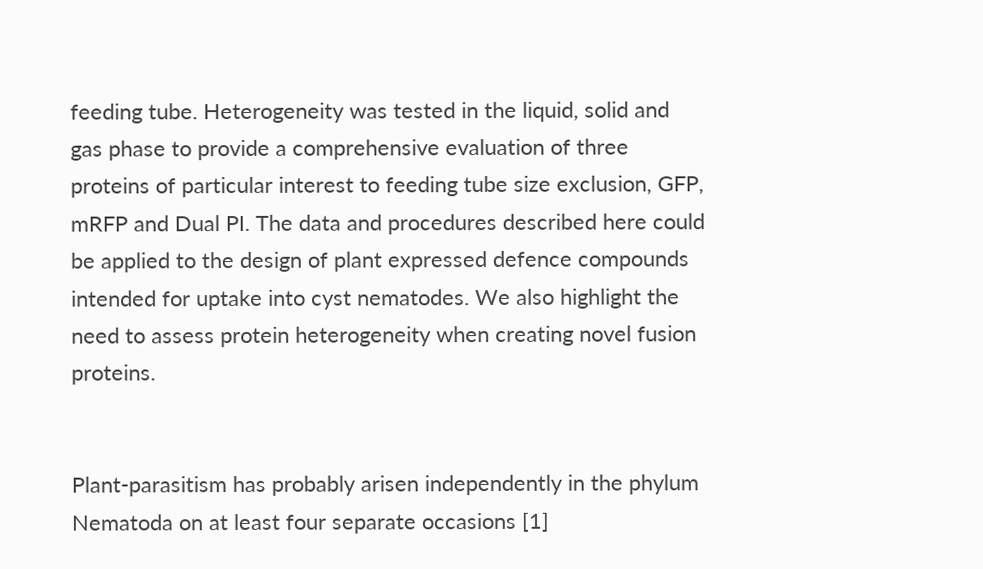feeding tube. Heterogeneity was tested in the liquid, solid and gas phase to provide a comprehensive evaluation of three proteins of particular interest to feeding tube size exclusion, GFP, mRFP and Dual PI. The data and procedures described here could be applied to the design of plant expressed defence compounds intended for uptake into cyst nematodes. We also highlight the need to assess protein heterogeneity when creating novel fusion proteins.


Plant-parasitism has probably arisen independently in the phylum Nematoda on at least four separate occasions [1]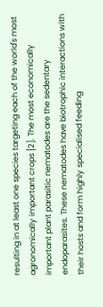resulting in at least one species targeting each of the world's most agronomically important crops [2]. The most economically important plant parasitic nematodes are the sedentary endoparasites. These nematodes have biotrophic interactions with their hosts and form highly specialised feeding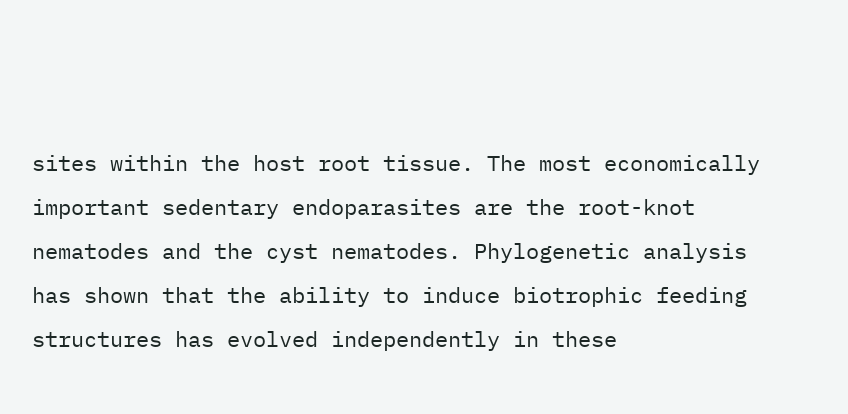sites within the host root tissue. The most economically important sedentary endoparasites are the root-knot nematodes and the cyst nematodes. Phylogenetic analysis has shown that the ability to induce biotrophic feeding structures has evolved independently in these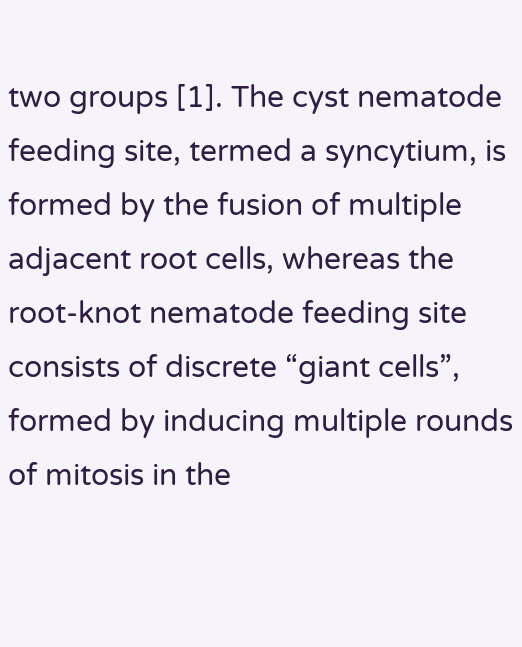two groups [1]. The cyst nematode feeding site, termed a syncytium, is formed by the fusion of multiple adjacent root cells, whereas the root-knot nematode feeding site consists of discrete “giant cells”, formed by inducing multiple rounds of mitosis in the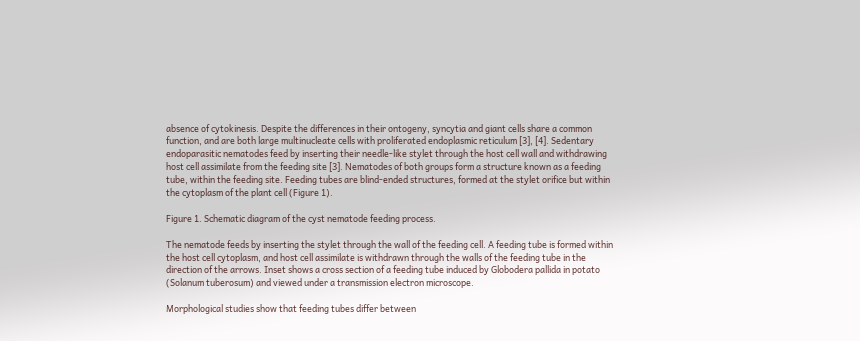absence of cytokinesis. Despite the differences in their ontogeny, syncytia and giant cells share a common function, and are both large multinucleate cells with proliferated endoplasmic reticulum [3], [4]. Sedentary endoparasitic nematodes feed by inserting their needle-like stylet through the host cell wall and withdrawing host cell assimilate from the feeding site [3]. Nematodes of both groups form a structure known as a feeding tube, within the feeding site. Feeding tubes are blind-ended structures, formed at the stylet orifice but within the cytoplasm of the plant cell (Figure 1).

Figure 1. Schematic diagram of the cyst nematode feeding process.

The nematode feeds by inserting the stylet through the wall of the feeding cell. A feeding tube is formed within the host cell cytoplasm, and host cell assimilate is withdrawn through the walls of the feeding tube in the direction of the arrows. Inset shows a cross section of a feeding tube induced by Globodera pallida in potato (Solanum tuberosum) and viewed under a transmission electron microscope.

Morphological studies show that feeding tubes differ between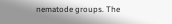nematode groups. The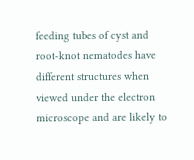feeding tubes of cyst and root-knot nematodes have different structures when viewed under the electron microscope and are likely to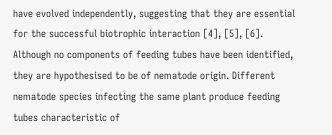have evolved independently, suggesting that they are essential for the successful biotrophic interaction [4], [5], [6]. Although no components of feeding tubes have been identified, they are hypothesised to be of nematode origin. Different nematode species infecting the same plant produce feeding tubes characteristic of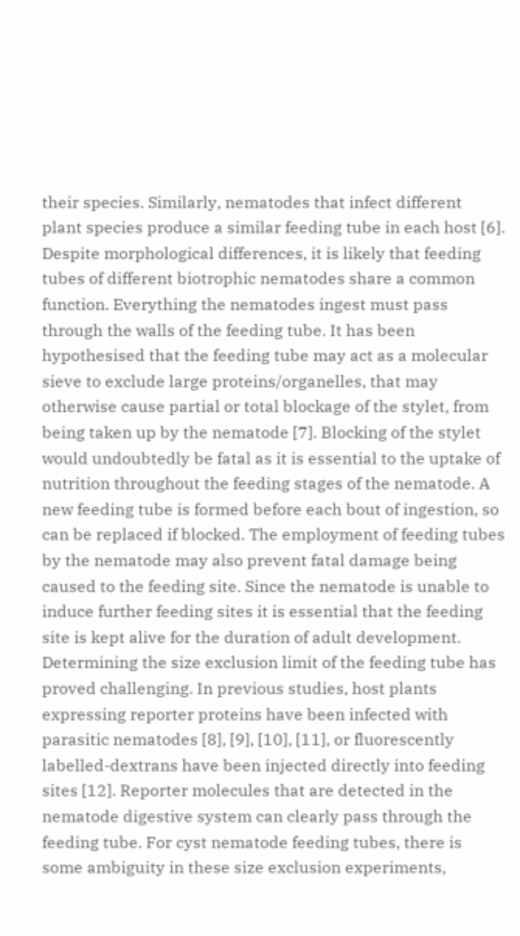their species. Similarly, nematodes that infect different plant species produce a similar feeding tube in each host [6]. Despite morphological differences, it is likely that feeding tubes of different biotrophic nematodes share a common function. Everything the nematodes ingest must pass through the walls of the feeding tube. It has been hypothesised that the feeding tube may act as a molecular sieve to exclude large proteins/organelles, that may otherwise cause partial or total blockage of the stylet, from being taken up by the nematode [7]. Blocking of the stylet would undoubtedly be fatal as it is essential to the uptake of nutrition throughout the feeding stages of the nematode. A new feeding tube is formed before each bout of ingestion, so can be replaced if blocked. The employment of feeding tubes by the nematode may also prevent fatal damage being caused to the feeding site. Since the nematode is unable to induce further feeding sites it is essential that the feeding site is kept alive for the duration of adult development. Determining the size exclusion limit of the feeding tube has proved challenging. In previous studies, host plants expressing reporter proteins have been infected with parasitic nematodes [8], [9], [10], [11], or fluorescently labelled-dextrans have been injected directly into feeding sites [12]. Reporter molecules that are detected in the nematode digestive system can clearly pass through the feeding tube. For cyst nematode feeding tubes, there is some ambiguity in these size exclusion experiments,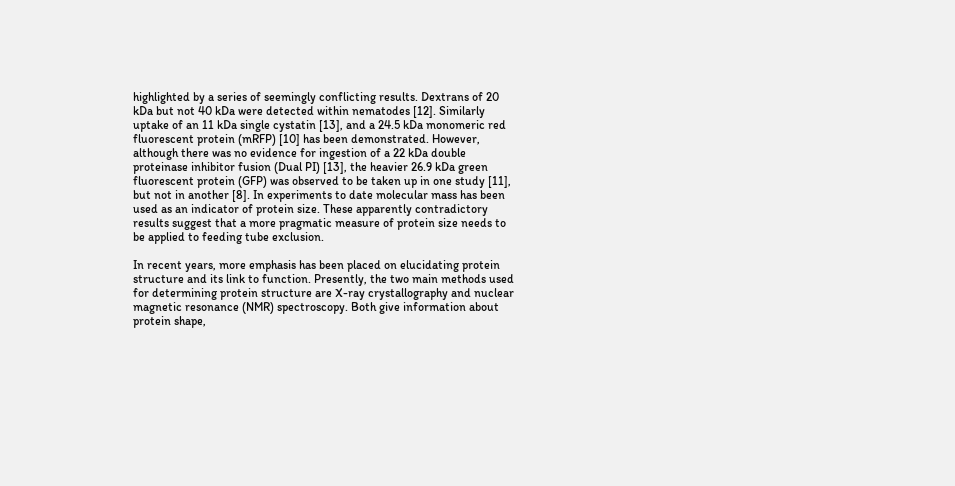highlighted by a series of seemingly conflicting results. Dextrans of 20 kDa but not 40 kDa were detected within nematodes [12]. Similarly uptake of an 11 kDa single cystatin [13], and a 24.5 kDa monomeric red fluorescent protein (mRFP) [10] has been demonstrated. However, although there was no evidence for ingestion of a 22 kDa double proteinase inhibitor fusion (Dual PI) [13], the heavier 26.9 kDa green fluorescent protein (GFP) was observed to be taken up in one study [11], but not in another [8]. In experiments to date molecular mass has been used as an indicator of protein size. These apparently contradictory results suggest that a more pragmatic measure of protein size needs to be applied to feeding tube exclusion.

In recent years, more emphasis has been placed on elucidating protein structure and its link to function. Presently, the two main methods used for determining protein structure are X-ray crystallography and nuclear magnetic resonance (NMR) spectroscopy. Both give information about protein shape,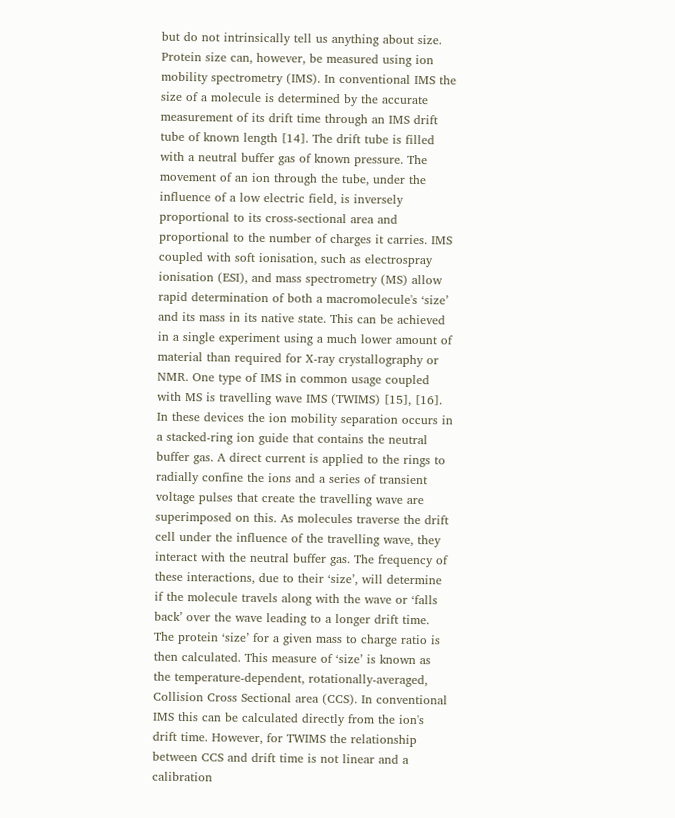but do not intrinsically tell us anything about size. Protein size can, however, be measured using ion mobility spectrometry (IMS). In conventional IMS the size of a molecule is determined by the accurate measurement of its drift time through an IMS drift tube of known length [14]. The drift tube is filled with a neutral buffer gas of known pressure. The movement of an ion through the tube, under the influence of a low electric field, is inversely proportional to its cross-sectional area and proportional to the number of charges it carries. IMS coupled with soft ionisation, such as electrospray ionisation (ESI), and mass spectrometry (MS) allow rapid determination of both a macromolecule's ‘size’ and its mass in its native state. This can be achieved in a single experiment using a much lower amount of material than required for X-ray crystallography or NMR. One type of IMS in common usage coupled with MS is travelling wave IMS (TWIMS) [15], [16]. In these devices the ion mobility separation occurs in a stacked-ring ion guide that contains the neutral buffer gas. A direct current is applied to the rings to radially confine the ions and a series of transient voltage pulses that create the travelling wave are superimposed on this. As molecules traverse the drift cell under the influence of the travelling wave, they interact with the neutral buffer gas. The frequency of these interactions, due to their ‘size’, will determine if the molecule travels along with the wave or ‘falls back’ over the wave leading to a longer drift time. The protein ‘size’ for a given mass to charge ratio is then calculated. This measure of ‘size’ is known as the temperature-dependent, rotationally-averaged, Collision Cross Sectional area (CCS). In conventional IMS this can be calculated directly from the ion's drift time. However, for TWIMS the relationship between CCS and drift time is not linear and a calibration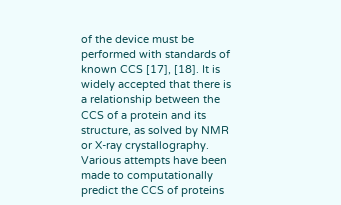of the device must be performed with standards of known CCS [17], [18]. It is widely accepted that there is a relationship between the CCS of a protein and its structure, as solved by NMR or X-ray crystallography. Various attempts have been made to computationally predict the CCS of proteins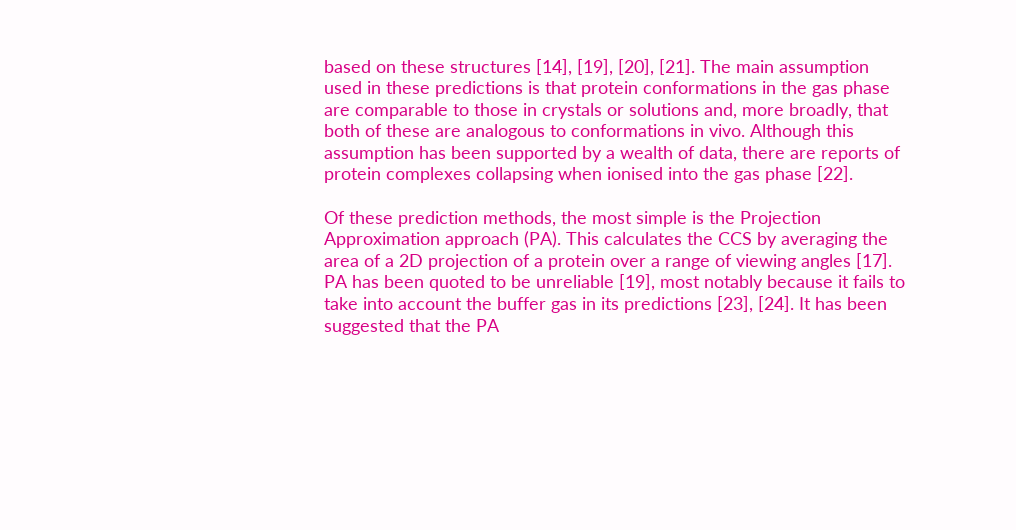based on these structures [14], [19], [20], [21]. The main assumption used in these predictions is that protein conformations in the gas phase are comparable to those in crystals or solutions and, more broadly, that both of these are analogous to conformations in vivo. Although this assumption has been supported by a wealth of data, there are reports of protein complexes collapsing when ionised into the gas phase [22].

Of these prediction methods, the most simple is the Projection Approximation approach (PA). This calculates the CCS by averaging the area of a 2D projection of a protein over a range of viewing angles [17]. PA has been quoted to be unreliable [19], most notably because it fails to take into account the buffer gas in its predictions [23], [24]. It has been suggested that the PA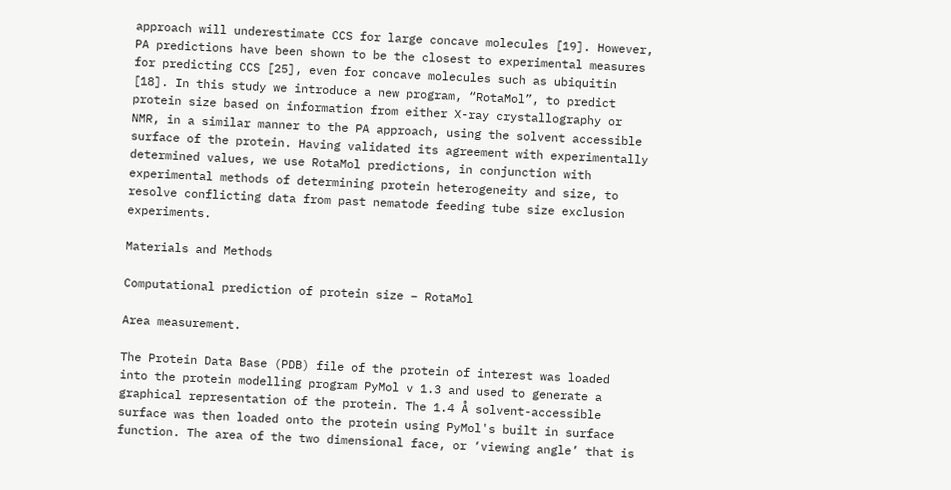approach will underestimate CCS for large concave molecules [19]. However, PA predictions have been shown to be the closest to experimental measures for predicting CCS [25], even for concave molecules such as ubiquitin [18]. In this study we introduce a new program, “RotaMol”, to predict protein size based on information from either X-ray crystallography or NMR, in a similar manner to the PA approach, using the solvent accessible surface of the protein. Having validated its agreement with experimentally determined values, we use RotaMol predictions, in conjunction with experimental methods of determining protein heterogeneity and size, to resolve conflicting data from past nematode feeding tube size exclusion experiments.

Materials and Methods

Computational prediction of protein size – RotaMol

Area measurement.

The Protein Data Base (PDB) file of the protein of interest was loaded into the protein modelling program PyMol v 1.3 and used to generate a graphical representation of the protein. The 1.4 Å solvent-accessible surface was then loaded onto the protein using PyMol's built in surface function. The area of the two dimensional face, or ‘viewing angle’ that is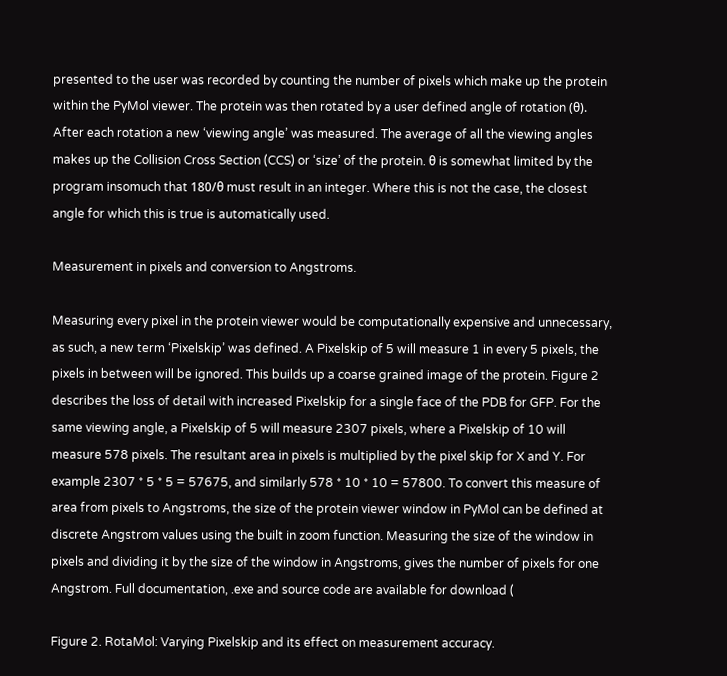presented to the user was recorded by counting the number of pixels which make up the protein within the PyMol viewer. The protein was then rotated by a user defined angle of rotation (θ). After each rotation a new ‘viewing angle’ was measured. The average of all the viewing angles makes up the Collision Cross Section (CCS) or ‘size’ of the protein. θ is somewhat limited by the program insomuch that 180/θ must result in an integer. Where this is not the case, the closest angle for which this is true is automatically used.

Measurement in pixels and conversion to Angstroms.

Measuring every pixel in the protein viewer would be computationally expensive and unnecessary, as such, a new term ‘Pixelskip’ was defined. A Pixelskip of 5 will measure 1 in every 5 pixels, the pixels in between will be ignored. This builds up a coarse grained image of the protein. Figure 2 describes the loss of detail with increased Pixelskip for a single face of the PDB for GFP. For the same viewing angle, a Pixelskip of 5 will measure 2307 pixels, where a Pixelskip of 10 will measure 578 pixels. The resultant area in pixels is multiplied by the pixel skip for X and Y. For example 2307 * 5 * 5 = 57675, and similarly 578 * 10 * 10 = 57800. To convert this measure of area from pixels to Angstroms, the size of the protein viewer window in PyMol can be defined at discrete Angstrom values using the built in zoom function. Measuring the size of the window in pixels and dividing it by the size of the window in Angstroms, gives the number of pixels for one Angstrom. Full documentation, .exe and source code are available for download (

Figure 2. RotaMol: Varying Pixelskip and its effect on measurement accuracy.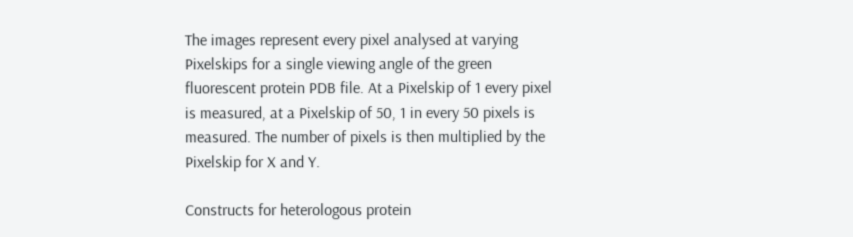The images represent every pixel analysed at varying Pixelskips for a single viewing angle of the green fluorescent protein PDB file. At a Pixelskip of 1 every pixel is measured, at a Pixelskip of 50, 1 in every 50 pixels is measured. The number of pixels is then multiplied by the Pixelskip for X and Y.

Constructs for heterologous protein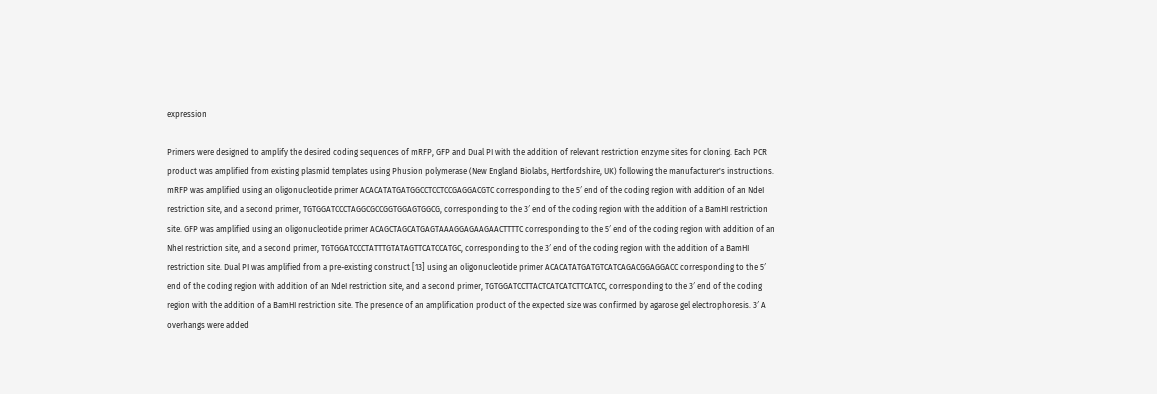expression

Primers were designed to amplify the desired coding sequences of mRFP, GFP and Dual PI with the addition of relevant restriction enzyme sites for cloning. Each PCR product was amplified from existing plasmid templates using Phusion polymerase (New England Biolabs, Hertfordshire, UK) following the manufacturer's instructions. mRFP was amplified using an oligonucleotide primer ACACATATGATGGCCTCCTCCGAGGACGTC corresponding to the 5′ end of the coding region with addition of an NdeI restriction site, and a second primer, TGTGGATCCCTAGGCGCCGGTGGAGTGGCG, corresponding to the 3′ end of the coding region with the addition of a BamHI restriction site. GFP was amplified using an oligonucleotide primer ACAGCTAGCATGAGTAAAGGAGAAGAACTTTTC corresponding to the 5′ end of the coding region with addition of an NheI restriction site, and a second primer, TGTGGATCCCTATTTGTATAGTTCATCCATGC, corresponding to the 3′ end of the coding region with the addition of a BamHI restriction site. Dual PI was amplified from a pre-existing construct [13] using an oligonucleotide primer ACACATATGATGTCATCAGACGGAGGACC corresponding to the 5′ end of the coding region with addition of an NdeI restriction site, and a second primer, TGTGGATCCTTACTCATCATCTTCATCC, corresponding to the 3′ end of the coding region with the addition of a BamHI restriction site. The presence of an amplification product of the expected size was confirmed by agarose gel electrophoresis. 3′ A overhangs were added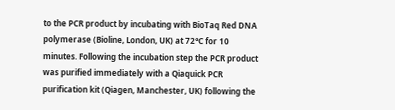to the PCR product by incubating with BioTaq Red DNA polymerase (Bioline, London, UK) at 72°C for 10 minutes. Following the incubation step the PCR product was purified immediately with a Qiaquick PCR purification kit (Qiagen, Manchester, UK) following the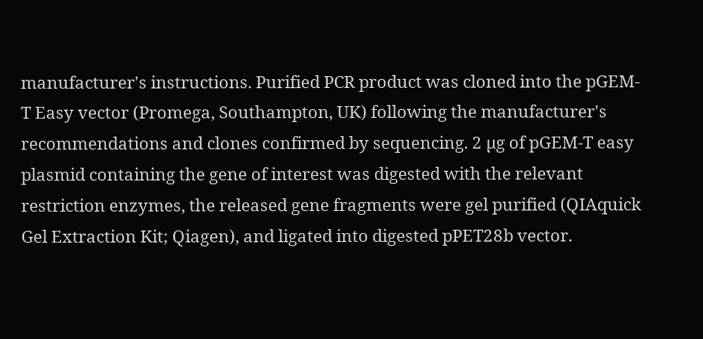manufacturer's instructions. Purified PCR product was cloned into the pGEM-T Easy vector (Promega, Southampton, UK) following the manufacturer's recommendations and clones confirmed by sequencing. 2 µg of pGEM-T easy plasmid containing the gene of interest was digested with the relevant restriction enzymes, the released gene fragments were gel purified (QIAquick Gel Extraction Kit; Qiagen), and ligated into digested pPET28b vector.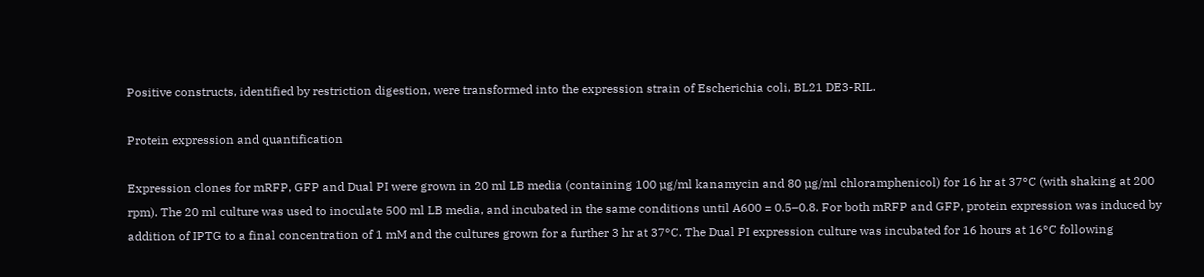Positive constructs, identified by restriction digestion, were transformed into the expression strain of Escherichia coli, BL21 DE3-RIL.

Protein expression and quantification

Expression clones for mRFP, GFP and Dual PI were grown in 20 ml LB media (containing 100 µg/ml kanamycin and 80 µg/ml chloramphenicol) for 16 hr at 37°C (with shaking at 200 rpm). The 20 ml culture was used to inoculate 500 ml LB media, and incubated in the same conditions until A600 = 0.5–0.8. For both mRFP and GFP, protein expression was induced by addition of IPTG to a final concentration of 1 mM and the cultures grown for a further 3 hr at 37°C. The Dual PI expression culture was incubated for 16 hours at 16°C following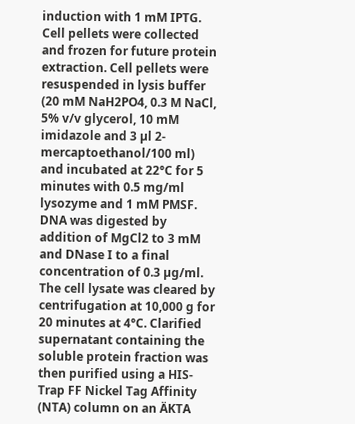induction with 1 mM IPTG. Cell pellets were collected and frozen for future protein extraction. Cell pellets were resuspended in lysis buffer (20 mM NaH2PO4, 0.3 M NaCl, 5% v/v glycerol, 10 mM imidazole and 3 µl 2-mercaptoethanol/100 ml) and incubated at 22°C for 5 minutes with 0.5 mg/ml lysozyme and 1 mM PMSF. DNA was digested by addition of MgCl2 to 3 mM and DNase I to a final concentration of 0.3 µg/ml. The cell lysate was cleared by centrifugation at 10,000 g for 20 minutes at 4°C. Clarified supernatant containing the soluble protein fraction was then purified using a HIS-Trap FF Nickel Tag Affinity (NTA) column on an ÄKTA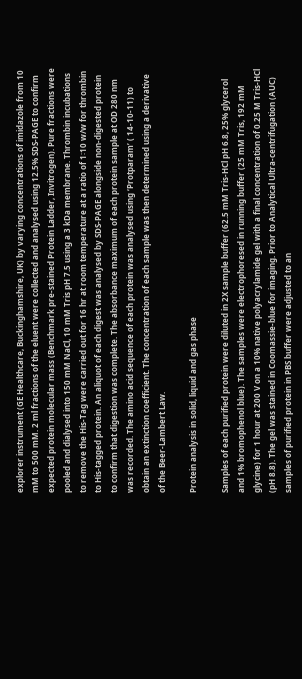explorer instrument (GE Healthcare, Buckinghamshire, UK) by varying concentrations of imidazole from 10 mM to 500 mM. 2 ml fractions of the eluent were collected and analysed using 12.5% SDS-PAGE to confirm expected protein molecular mass (Benchmark pre-stained Protein Ladder, Invitrogen). Pure fractions were pooled and dialysed into 150 mM NaCl, 10 mM Tris pH 7.5 using a 3 kDa membrane. Thrombin incubations to remove the His-Tag were carried out for 16 hr at room temperature at a ratio of 1∶10 w/w for thrombin to His-tagged protein. An aliquot of each digest was analysed by SDS-PAGE alongside non-digested protein to confirm that digestion was complete. The absorbance maximum of each protein sample at OD 280 nm was recorded. The amino acid sequence of each protein was analysed using ‘Protparam’ ( 14-10-11) to obtain an extinction coefficient. The concentration of each sample was then determined using a derivative of the Beer-Lambert Law.

Protein analysis in solid, liquid and gas phase

Samples of each purified protein were diluted in 2X sample buffer (62.5 mM Tris-HCl pH 6.8, 25% glycerol and 1% bromophenol blue). The samples were electrophoresed in running buffer (25 mM Tris, 192 mM glycine) for 1 hour at 200 V on a 10% native polyacrylamide gel with a final concentration of 0.25 M Tris-HCl (pH 8.8). The gel was stained in Coomassie-blue for imaging. Prior to Analytical Ultra-centrifugation (AUC) samples of purified protein in PBS buffer were adjusted to an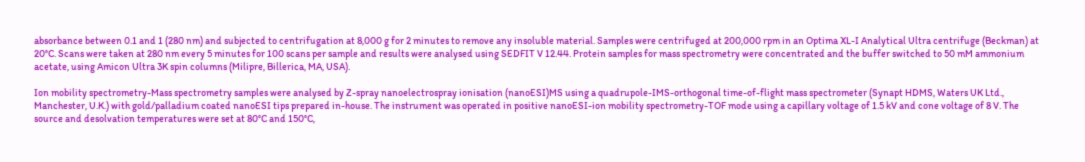absorbance between 0.1 and 1 (280 nm) and subjected to centrifugation at 8,000 g for 2 minutes to remove any insoluble material. Samples were centrifuged at 200,000 rpm in an Optima XL-I Analytical Ultra centrifuge (Beckman) at 20°C. Scans were taken at 280 nm every 5 minutes for 100 scans per sample and results were analysed using SEDFIT V 12.44. Protein samples for mass spectrometry were concentrated and the buffer switched to 50 mM ammonium acetate, using Amicon Ultra 3K spin columns (Milipre, Billerica, MA, USA).

Ion mobility spectrometry-Mass spectrometry samples were analysed by Z-spray nanoelectrospray ionisation (nanoESI)MS using a quadrupole-IMS-orthogonal time-of-flight mass spectrometer (Synapt HDMS, Waters UK Ltd., Manchester, U.K.) with gold/palladium coated nanoESI tips prepared in-house. The instrument was operated in positive nanoESI-ion mobility spectrometry-TOF mode using a capillary voltage of 1.5 kV and cone voltage of 8 V. The source and desolvation temperatures were set at 80°C and 150°C,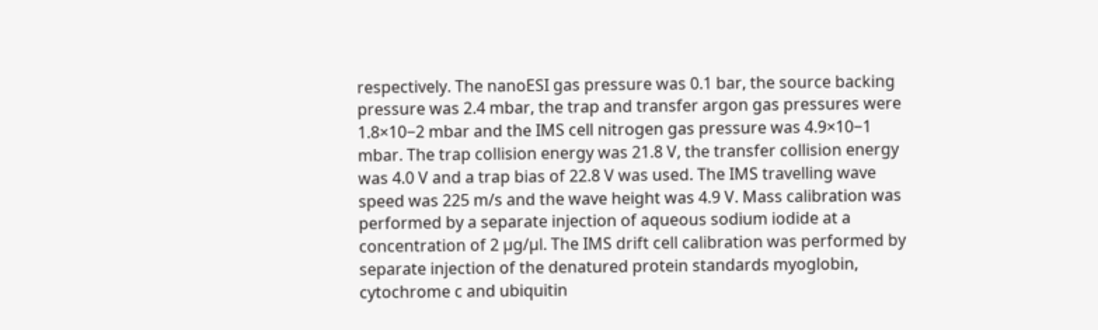respectively. The nanoESI gas pressure was 0.1 bar, the source backing pressure was 2.4 mbar, the trap and transfer argon gas pressures were 1.8×10−2 mbar and the IMS cell nitrogen gas pressure was 4.9×10−1 mbar. The trap collision energy was 21.8 V, the transfer collision energy was 4.0 V and a trap bias of 22.8 V was used. The IMS travelling wave speed was 225 m/s and the wave height was 4.9 V. Mass calibration was performed by a separate injection of aqueous sodium iodide at a concentration of 2 µg/µl. The IMS drift cell calibration was performed by separate injection of the denatured protein standards myoglobin, cytochrome c and ubiquitin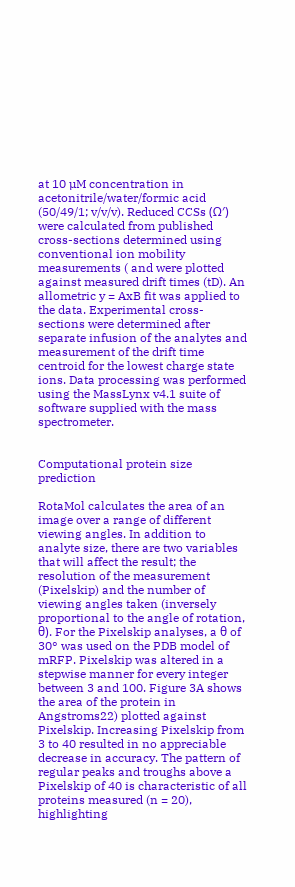at 10 µM concentration in acetonitrile/water/formic acid (50/49/1; v/v/v). Reduced CCSs (Ω′) were calculated from published cross-sections determined using conventional ion mobility measurements ( and were plotted against measured drift times (tD). An allometric y = AxB fit was applied to the data. Experimental cross-sections were determined after separate infusion of the analytes and measurement of the drift time centroid for the lowest charge state ions. Data processing was performed using the MassLynx v4.1 suite of software supplied with the mass spectrometer.


Computational protein size prediction

RotaMol calculates the area of an image over a range of different viewing angles. In addition to analyte size, there are two variables that will affect the result; the resolution of the measurement (Pixelskip) and the number of viewing angles taken (inversely proportional to the angle of rotation, θ). For the Pixelskip analyses, a θ of 30° was used on the PDB model of mRFP. Pixelskip was altered in a stepwise manner for every integer between 3 and 100. Figure 3A shows the area of the protein in Angstroms22) plotted against Pixelskip. Increasing Pixelskip from 3 to 40 resulted in no appreciable decrease in accuracy. The pattern of regular peaks and troughs above a Pixelskip of 40 is characteristic of all proteins measured (n = 20), highlighting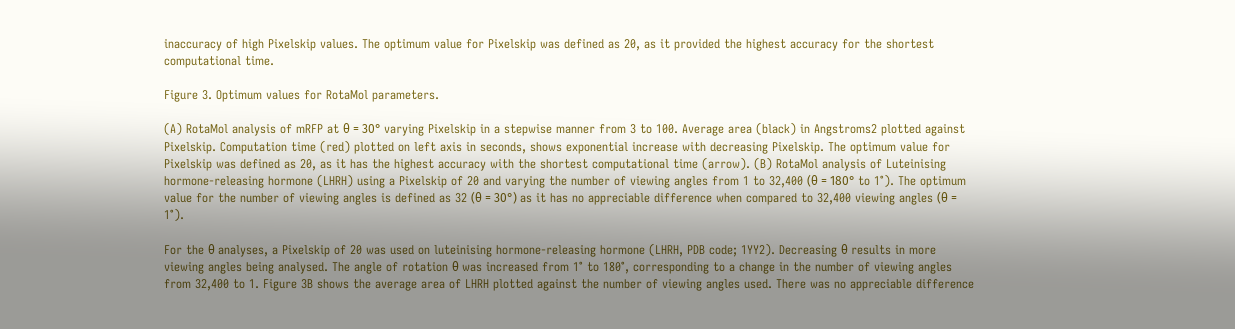inaccuracy of high Pixelskip values. The optimum value for Pixelskip was defined as 20, as it provided the highest accuracy for the shortest computational time.

Figure 3. Optimum values for RotaMol parameters.

(A) RotaMol analysis of mRFP at θ = 30° varying Pixelskip in a stepwise manner from 3 to 100. Average area (black) in Angstroms2 plotted against Pixelskip. Computation time (red) plotted on left axis in seconds, shows exponential increase with decreasing Pixelskip. The optimum value for Pixelskip was defined as 20, as it has the highest accuracy with the shortest computational time (arrow). (B) RotaMol analysis of Luteinising hormone-releasing hormone (LHRH) using a Pixelskip of 20 and varying the number of viewing angles from 1 to 32,400 (θ = 180° to 1°). The optimum value for the number of viewing angles is defined as 32 (θ = 30°) as it has no appreciable difference when compared to 32,400 viewing angles (θ = 1°).

For the θ analyses, a Pixelskip of 20 was used on luteinising hormone-releasing hormone (LHRH, PDB code; 1YY2). Decreasing θ results in more viewing angles being analysed. The angle of rotation θ was increased from 1° to 180°, corresponding to a change in the number of viewing angles from 32,400 to 1. Figure 3B shows the average area of LHRH plotted against the number of viewing angles used. There was no appreciable difference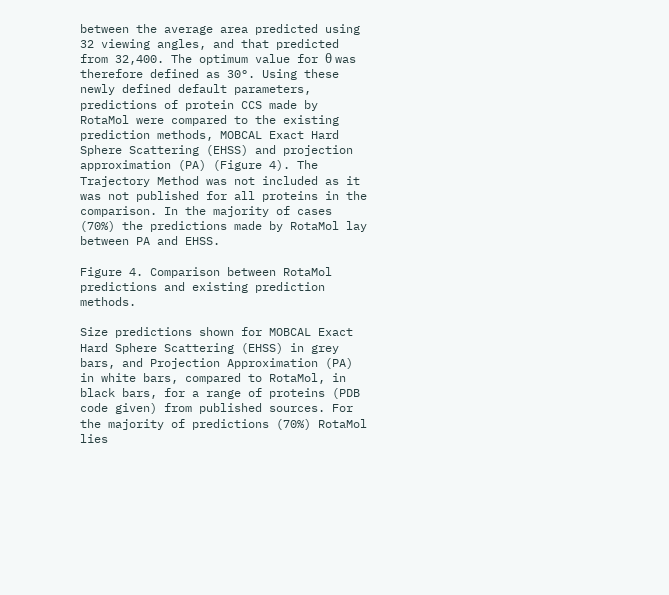between the average area predicted using 32 viewing angles, and that predicted from 32,400. The optimum value for θ was therefore defined as 30°. Using these newly defined default parameters, predictions of protein CCS made by RotaMol were compared to the existing prediction methods, MOBCAL Exact Hard Sphere Scattering (EHSS) and projection approximation (PA) (Figure 4). The Trajectory Method was not included as it was not published for all proteins in the comparison. In the majority of cases (70%) the predictions made by RotaMol lay between PA and EHSS.

Figure 4. Comparison between RotaMol predictions and existing prediction methods.

Size predictions shown for MOBCAL Exact Hard Sphere Scattering (EHSS) in grey bars, and Projection Approximation (PA) in white bars, compared to RotaMol, in black bars, for a range of proteins (PDB code given) from published sources. For the majority of predictions (70%) RotaMol lies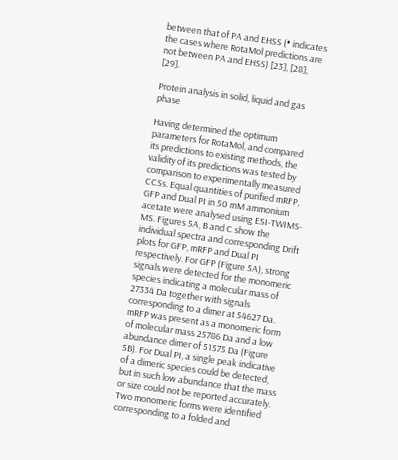between that of PA and EHSS (• indicates the cases where RotaMol predictions are not between PA and EHSS) [23], [28], [29].

Protein analysis in solid, liquid and gas phase

Having determined the optimum parameters for RotaMol, and compared its predictions to existing methods, the validity of its predictions was tested by comparison to experimentally measured CCSs. Equal quantities of purified mRFP, GFP and Dual PI in 50 mM ammonium acetate were analysed using ESI-TWIMS-MS. Figures 5A, B and C show the individual spectra and corresponding Drift plots for GFP, mRFP and Dual PI respectively. For GFP (Figure 5A), strong signals were detected for the monomeric species indicating a molecular mass of 27334 Da together with signals corresponding to a dimer at 54627 Da. mRFP was present as a monomeric form of molecular mass 25786 Da and a low abundance dimer of 51575 Da (Figure 5B). For Dual PI, a single peak indicative of a dimeric species could be detected, but in such low abundance that the mass or size could not be reported accurately. Two monomeric forms were identified corresponding to a folded and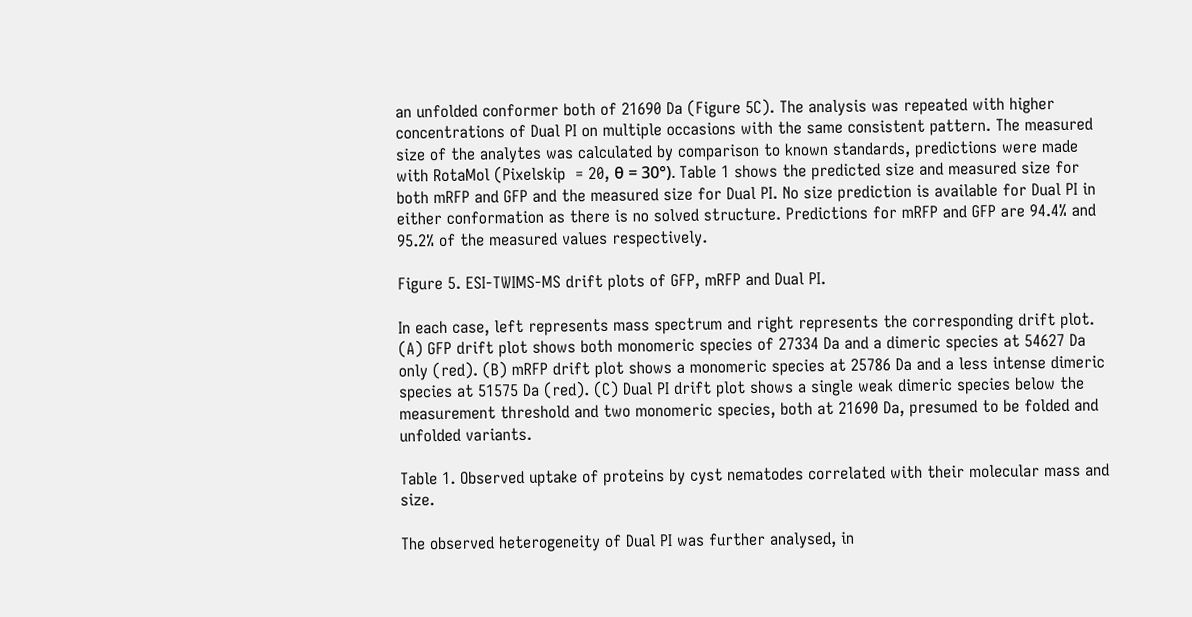an unfolded conformer both of 21690 Da (Figure 5C). The analysis was repeated with higher concentrations of Dual PI on multiple occasions with the same consistent pattern. The measured size of the analytes was calculated by comparison to known standards, predictions were made with RotaMol (Pixelskip  = 20, θ = 30°). Table 1 shows the predicted size and measured size for both mRFP and GFP and the measured size for Dual PI. No size prediction is available for Dual PI in either conformation as there is no solved structure. Predictions for mRFP and GFP are 94.4% and 95.2% of the measured values respectively.

Figure 5. ESI-TWIMS-MS drift plots of GFP, mRFP and Dual PI.

In each case, left represents mass spectrum and right represents the corresponding drift plot. (A) GFP drift plot shows both monomeric species of 27334 Da and a dimeric species at 54627 Da only (red). (B) mRFP drift plot shows a monomeric species at 25786 Da and a less intense dimeric species at 51575 Da (red). (C) Dual PI drift plot shows a single weak dimeric species below the measurement threshold and two monomeric species, both at 21690 Da, presumed to be folded and unfolded variants.

Table 1. Observed uptake of proteins by cyst nematodes correlated with their molecular mass and size.

The observed heterogeneity of Dual PI was further analysed, in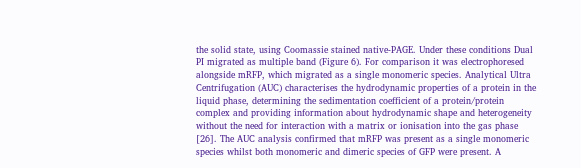the solid state, using Coomassie stained native-PAGE. Under these conditions Dual PI migrated as multiple band (Figure 6). For comparison it was electrophoresed alongside mRFP, which migrated as a single monomeric species. Analytical Ultra Centrifugation (AUC) characterises the hydrodynamic properties of a protein in the liquid phase, determining the sedimentation coefficient of a protein/protein complex and providing information about hydrodynamic shape and heterogeneity without the need for interaction with a matrix or ionisation into the gas phase [26]. The AUC analysis confirmed that mRFP was present as a single monomeric species whilst both monomeric and dimeric species of GFP were present. A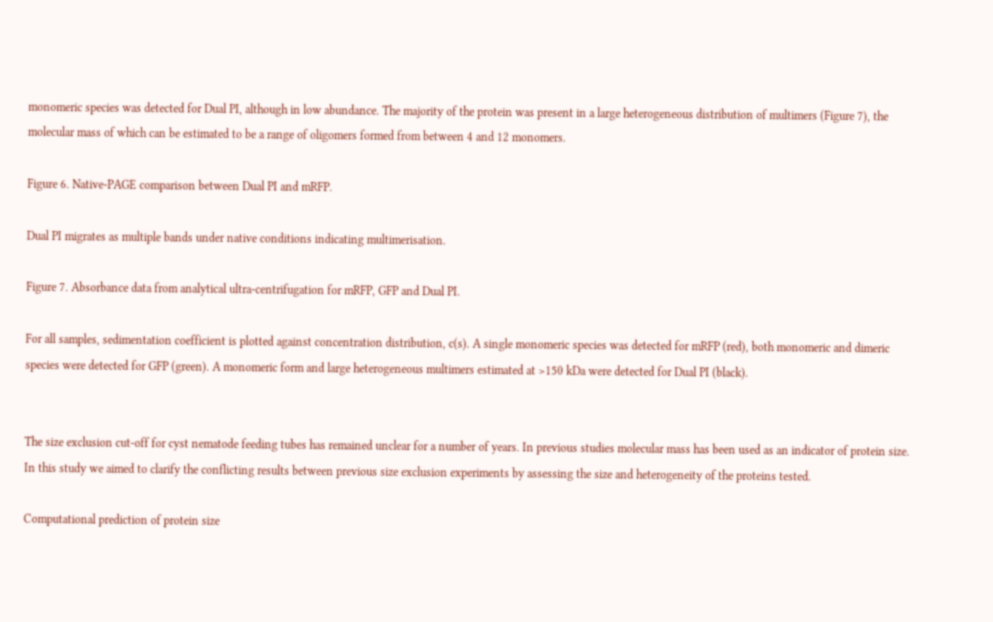monomeric species was detected for Dual PI, although in low abundance. The majority of the protein was present in a large heterogeneous distribution of multimers (Figure 7), the molecular mass of which can be estimated to be a range of oligomers formed from between 4 and 12 monomers.

Figure 6. Native-PAGE comparison between Dual PI and mRFP.

Dual PI migrates as multiple bands under native conditions indicating multimerisation.

Figure 7. Absorbance data from analytical ultra-centrifugation for mRFP, GFP and Dual PI.

For all samples, sedimentation coefficient is plotted against concentration distribution, c(s). A single monomeric species was detected for mRFP (red), both monomeric and dimeric species were detected for GFP (green). A monomeric form and large heterogeneous multimers estimated at >150 kDa were detected for Dual PI (black).


The size exclusion cut-off for cyst nematode feeding tubes has remained unclear for a number of years. In previous studies molecular mass has been used as an indicator of protein size. In this study we aimed to clarify the conflicting results between previous size exclusion experiments by assessing the size and heterogeneity of the proteins tested.

Computational prediction of protein size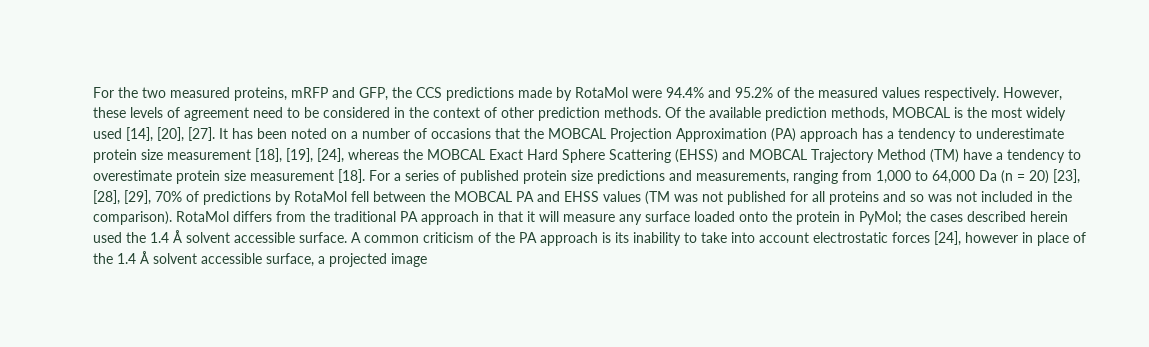For the two measured proteins, mRFP and GFP, the CCS predictions made by RotaMol were 94.4% and 95.2% of the measured values respectively. However, these levels of agreement need to be considered in the context of other prediction methods. Of the available prediction methods, MOBCAL is the most widely used [14], [20], [27]. It has been noted on a number of occasions that the MOBCAL Projection Approximation (PA) approach has a tendency to underestimate protein size measurement [18], [19], [24], whereas the MOBCAL Exact Hard Sphere Scattering (EHSS) and MOBCAL Trajectory Method (TM) have a tendency to overestimate protein size measurement [18]. For a series of published protein size predictions and measurements, ranging from 1,000 to 64,000 Da (n = 20) [23], [28], [29], 70% of predictions by RotaMol fell between the MOBCAL PA and EHSS values (TM was not published for all proteins and so was not included in the comparison). RotaMol differs from the traditional PA approach in that it will measure any surface loaded onto the protein in PyMol; the cases described herein used the 1.4 Å solvent accessible surface. A common criticism of the PA approach is its inability to take into account electrostatic forces [24], however in place of the 1.4 Å solvent accessible surface, a projected image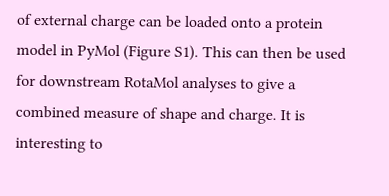of external charge can be loaded onto a protein model in PyMol (Figure S1). This can then be used for downstream RotaMol analyses to give a combined measure of shape and charge. It is interesting to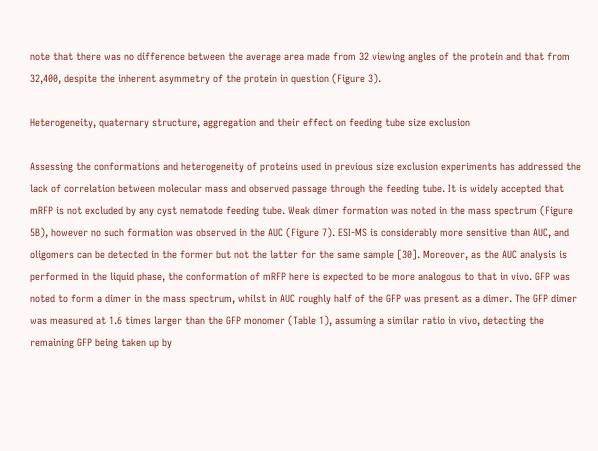note that there was no difference between the average area made from 32 viewing angles of the protein and that from 32,400, despite the inherent asymmetry of the protein in question (Figure 3).

Heterogeneity, quaternary structure, aggregation and their effect on feeding tube size exclusion

Assessing the conformations and heterogeneity of proteins used in previous size exclusion experiments has addressed the lack of correlation between molecular mass and observed passage through the feeding tube. It is widely accepted that mRFP is not excluded by any cyst nematode feeding tube. Weak dimer formation was noted in the mass spectrum (Figure 5B), however no such formation was observed in the AUC (Figure 7). ESI-MS is considerably more sensitive than AUC, and oligomers can be detected in the former but not the latter for the same sample [30]. Moreover, as the AUC analysis is performed in the liquid phase, the conformation of mRFP here is expected to be more analogous to that in vivo. GFP was noted to form a dimer in the mass spectrum, whilst in AUC roughly half of the GFP was present as a dimer. The GFP dimer was measured at 1.6 times larger than the GFP monomer (Table 1), assuming a similar ratio in vivo, detecting the remaining GFP being taken up by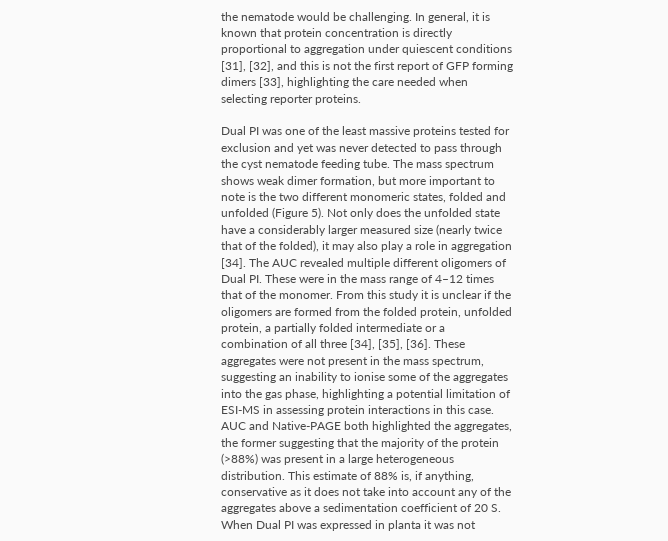the nematode would be challenging. In general, it is known that protein concentration is directly proportional to aggregation under quiescent conditions [31], [32], and this is not the first report of GFP forming dimers [33], highlighting the care needed when selecting reporter proteins.

Dual PI was one of the least massive proteins tested for exclusion and yet was never detected to pass through the cyst nematode feeding tube. The mass spectrum shows weak dimer formation, but more important to note is the two different monomeric states, folded and unfolded (Figure 5). Not only does the unfolded state have a considerably larger measured size (nearly twice that of the folded), it may also play a role in aggregation [34]. The AUC revealed multiple different oligomers of Dual PI. These were in the mass range of 4–12 times that of the monomer. From this study it is unclear if the oligomers are formed from the folded protein, unfolded protein, a partially folded intermediate or a combination of all three [34], [35], [36]. These aggregates were not present in the mass spectrum, suggesting an inability to ionise some of the aggregates into the gas phase, highlighting a potential limitation of ESI-MS in assessing protein interactions in this case. AUC and Native-PAGE both highlighted the aggregates, the former suggesting that the majority of the protein (>88%) was present in a large heterogeneous distribution. This estimate of 88% is, if anything, conservative as it does not take into account any of the aggregates above a sedimentation coefficient of 20 S. When Dual PI was expressed in planta it was not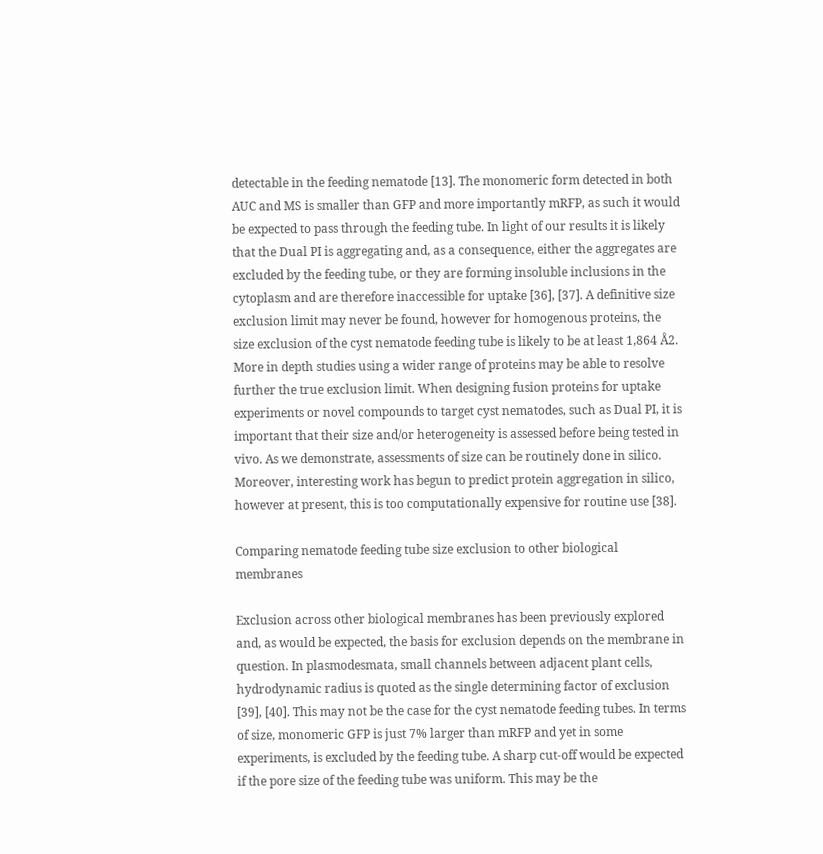detectable in the feeding nematode [13]. The monomeric form detected in both AUC and MS is smaller than GFP and more importantly mRFP, as such it would be expected to pass through the feeding tube. In light of our results it is likely that the Dual PI is aggregating and, as a consequence, either the aggregates are excluded by the feeding tube, or they are forming insoluble inclusions in the cytoplasm and are therefore inaccessible for uptake [36], [37]. A definitive size exclusion limit may never be found, however for homogenous proteins, the size exclusion of the cyst nematode feeding tube is likely to be at least 1,864 Å2. More in depth studies using a wider range of proteins may be able to resolve further the true exclusion limit. When designing fusion proteins for uptake experiments or novel compounds to target cyst nematodes, such as Dual PI, it is important that their size and/or heterogeneity is assessed before being tested in vivo. As we demonstrate, assessments of size can be routinely done in silico. Moreover, interesting work has begun to predict protein aggregation in silico, however at present, this is too computationally expensive for routine use [38].

Comparing nematode feeding tube size exclusion to other biological membranes

Exclusion across other biological membranes has been previously explored and, as would be expected, the basis for exclusion depends on the membrane in question. In plasmodesmata, small channels between adjacent plant cells, hydrodynamic radius is quoted as the single determining factor of exclusion [39], [40]. This may not be the case for the cyst nematode feeding tubes. In terms of size, monomeric GFP is just 7% larger than mRFP and yet in some experiments, is excluded by the feeding tube. A sharp cut-off would be expected if the pore size of the feeding tube was uniform. This may be the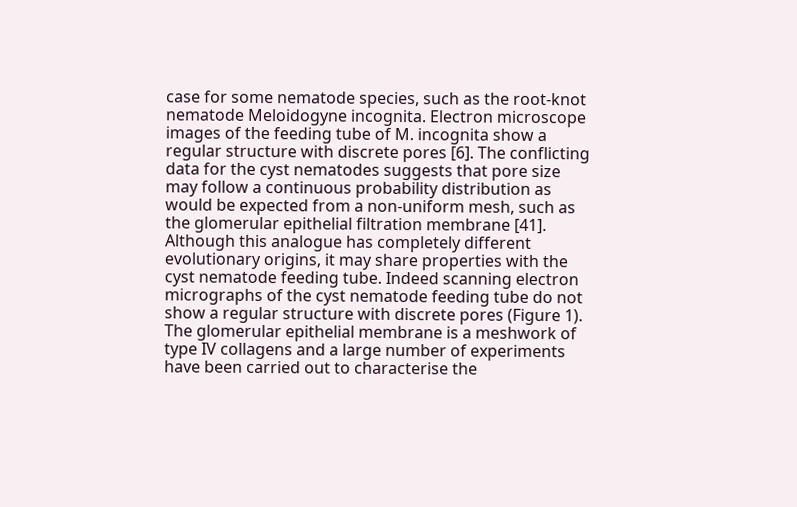case for some nematode species, such as the root-knot nematode Meloidogyne incognita. Electron microscope images of the feeding tube of M. incognita show a regular structure with discrete pores [6]. The conflicting data for the cyst nematodes suggests that pore size may follow a continuous probability distribution as would be expected from a non-uniform mesh, such as the glomerular epithelial filtration membrane [41]. Although this analogue has completely different evolutionary origins, it may share properties with the cyst nematode feeding tube. Indeed scanning electron micrographs of the cyst nematode feeding tube do not show a regular structure with discrete pores (Figure 1). The glomerular epithelial membrane is a meshwork of type IV collagens and a large number of experiments have been carried out to characterise the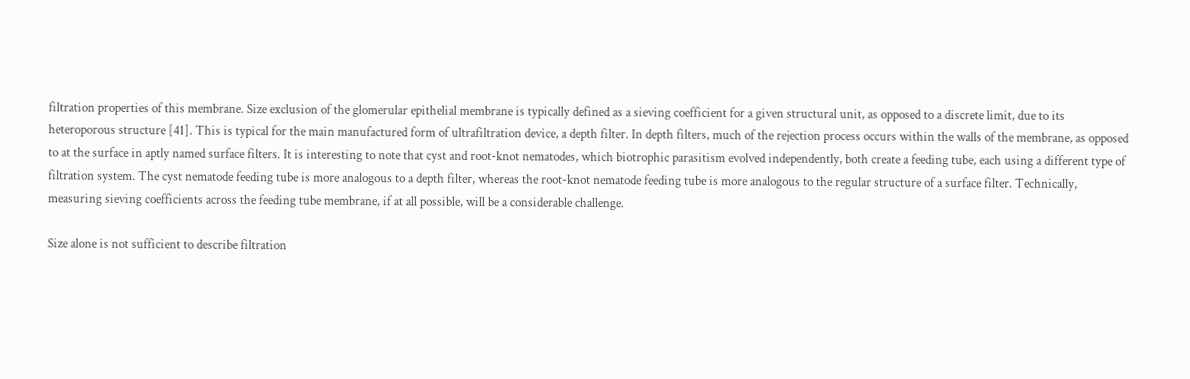filtration properties of this membrane. Size exclusion of the glomerular epithelial membrane is typically defined as a sieving coefficient for a given structural unit, as opposed to a discrete limit, due to its heteroporous structure [41]. This is typical for the main manufactured form of ultrafiltration device, a depth filter. In depth filters, much of the rejection process occurs within the walls of the membrane, as opposed to at the surface in aptly named surface filters. It is interesting to note that cyst and root-knot nematodes, which biotrophic parasitism evolved independently, both create a feeding tube, each using a different type of filtration system. The cyst nematode feeding tube is more analogous to a depth filter, whereas the root-knot nematode feeding tube is more analogous to the regular structure of a surface filter. Technically, measuring sieving coefficients across the feeding tube membrane, if at all possible, will be a considerable challenge.

Size alone is not sufficient to describe filtration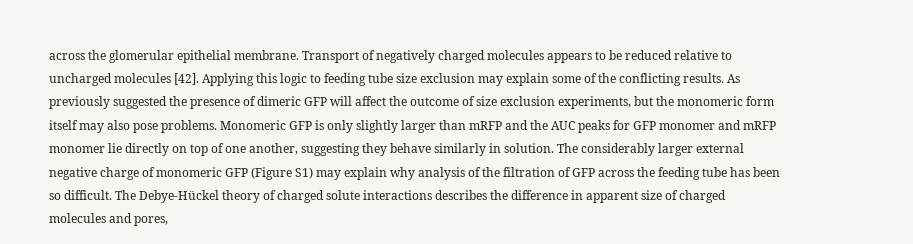across the glomerular epithelial membrane. Transport of negatively charged molecules appears to be reduced relative to uncharged molecules [42]. Applying this logic to feeding tube size exclusion may explain some of the conflicting results. As previously suggested the presence of dimeric GFP will affect the outcome of size exclusion experiments, but the monomeric form itself may also pose problems. Monomeric GFP is only slightly larger than mRFP and the AUC peaks for GFP monomer and mRFP monomer lie directly on top of one another, suggesting they behave similarly in solution. The considerably larger external negative charge of monomeric GFP (Figure S1) may explain why analysis of the filtration of GFP across the feeding tube has been so difficult. The Debye-Hückel theory of charged solute interactions describes the difference in apparent size of charged molecules and pores,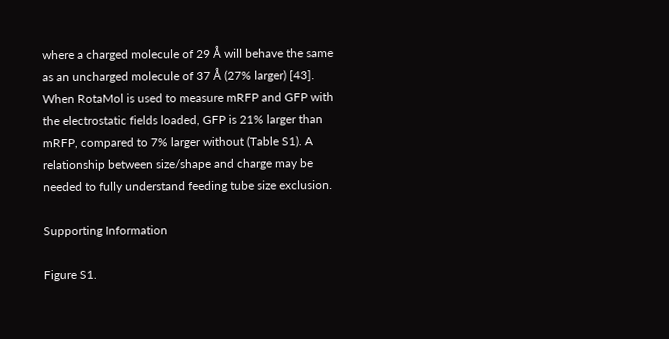where a charged molecule of 29 Å will behave the same as an uncharged molecule of 37 Å (27% larger) [43]. When RotaMol is used to measure mRFP and GFP with the electrostatic fields loaded, GFP is 21% larger than mRFP, compared to 7% larger without (Table S1). A relationship between size/shape and charge may be needed to fully understand feeding tube size exclusion.

Supporting Information

Figure S1.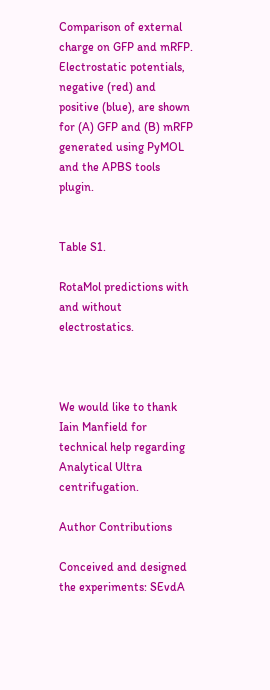Comparison of external charge on GFP and mRFP. Electrostatic potentials, negative (red) and positive (blue), are shown for (A) GFP and (B) mRFP generated using PyMOL and the APBS tools plugin.


Table S1.

RotaMol predictions with and without electrostatics.



We would like to thank Iain Manfield for technical help regarding Analytical Ultra centrifugation.

Author Contributions

Conceived and designed the experiments: SEvdA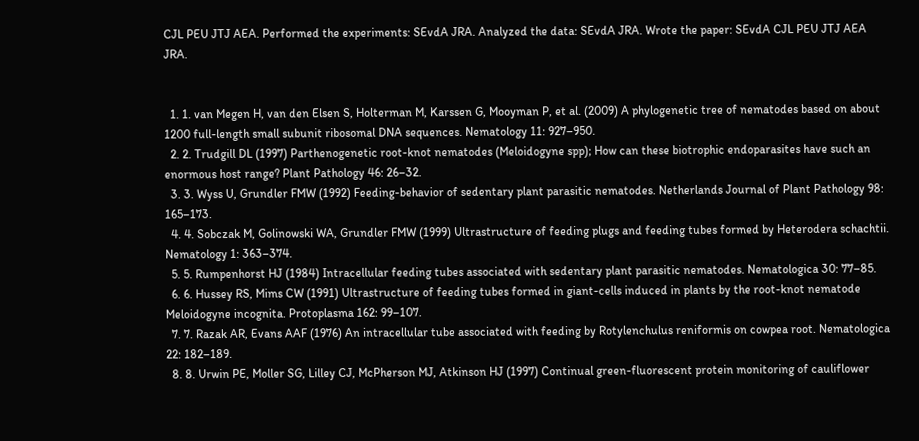CJL PEU JTJ AEA. Performed the experiments: SEvdA JRA. Analyzed the data: SEvdA JRA. Wrote the paper: SEvdA CJL PEU JTJ AEA JRA.


  1. 1. van Megen H, van den Elsen S, Holterman M, Karssen G, Mooyman P, et al. (2009) A phylogenetic tree of nematodes based on about 1200 full-length small subunit ribosomal DNA sequences. Nematology 11: 927–950.
  2. 2. Trudgill DL (1997) Parthenogenetic root-knot nematodes (Meloidogyne spp); How can these biotrophic endoparasites have such an enormous host range? Plant Pathology 46: 26–32.
  3. 3. Wyss U, Grundler FMW (1992) Feeding-behavior of sedentary plant parasitic nematodes. Netherlands Journal of Plant Pathology 98: 165–173.
  4. 4. Sobczak M, Golinowski WA, Grundler FMW (1999) Ultrastructure of feeding plugs and feeding tubes formed by Heterodera schachtii. Nematology 1: 363–374.
  5. 5. Rumpenhorst HJ (1984) Intracellular feeding tubes associated with sedentary plant parasitic nematodes. Nematologica 30: 77–85.
  6. 6. Hussey RS, Mims CW (1991) Ultrastructure of feeding tubes formed in giant-cells induced in plants by the root-knot nematode Meloidogyne incognita. Protoplasma 162: 99–107.
  7. 7. Razak AR, Evans AAF (1976) An intracellular tube associated with feeding by Rotylenchulus reniformis on cowpea root. Nematologica 22: 182–189.
  8. 8. Urwin PE, Moller SG, Lilley CJ, McPherson MJ, Atkinson HJ (1997) Continual green-fluorescent protein monitoring of cauliflower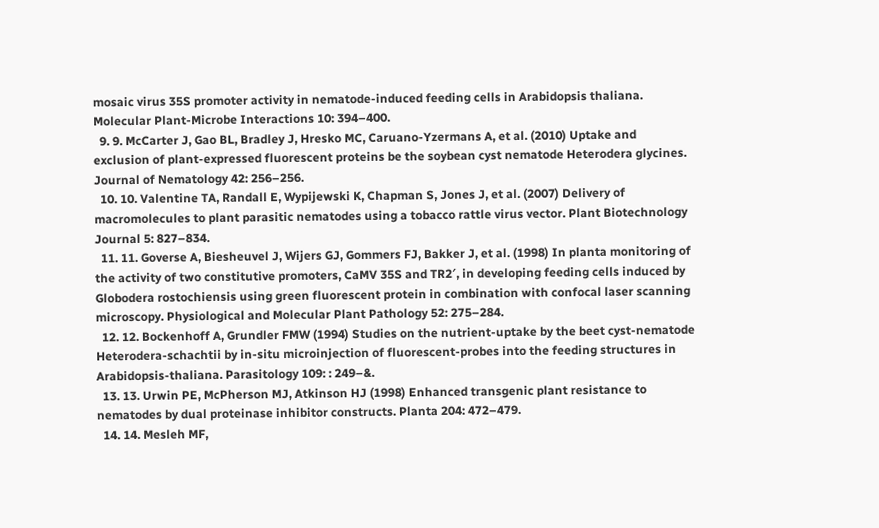mosaic virus 35S promoter activity in nematode-induced feeding cells in Arabidopsis thaliana. Molecular Plant-Microbe Interactions 10: 394–400.
  9. 9. McCarter J, Gao BL, Bradley J, Hresko MC, Caruano-Yzermans A, et al. (2010) Uptake and exclusion of plant-expressed fluorescent proteins be the soybean cyst nematode Heterodera glycines. Journal of Nematology 42: 256–256.
  10. 10. Valentine TA, Randall E, Wypijewski K, Chapman S, Jones J, et al. (2007) Delivery of macromolecules to plant parasitic nematodes using a tobacco rattle virus vector. Plant Biotechnology Journal 5: 827–834.
  11. 11. Goverse A, Biesheuvel J, Wijers GJ, Gommers FJ, Bakker J, et al. (1998) In planta monitoring of the activity of two constitutive promoters, CaMV 35S and TR2′, in developing feeding cells induced by Globodera rostochiensis using green fluorescent protein in combination with confocal laser scanning microscopy. Physiological and Molecular Plant Pathology 52: 275–284.
  12. 12. Bockenhoff A, Grundler FMW (1994) Studies on the nutrient-uptake by the beet cyst-nematode Heterodera-schachtii by in-situ microinjection of fluorescent-probes into the feeding structures in Arabidopsis-thaliana. Parasitology 109: : 249–&.
  13. 13. Urwin PE, McPherson MJ, Atkinson HJ (1998) Enhanced transgenic plant resistance to nematodes by dual proteinase inhibitor constructs. Planta 204: 472–479.
  14. 14. Mesleh MF,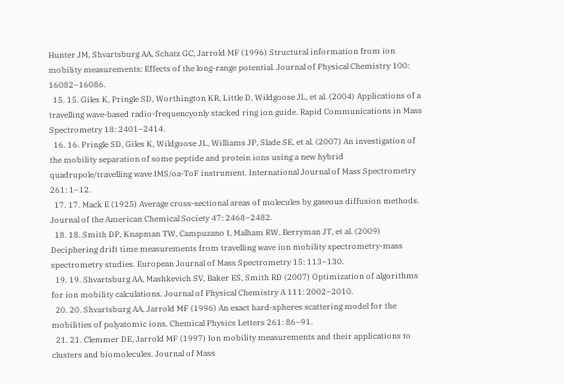Hunter JM, Shvartsburg AA, Schatz GC, Jarrold MF (1996) Structural information from ion mobility measurements: Effects of the long-range potential. Journal of Physical Chemistry 100: 16082–16086.
  15. 15. Giles K, Pringle SD, Worthington KR, Little D, Wildgoose JL, et al. (2004) Applications of a travelling wave-based radio-frequencyonly stacked ring ion guide. Rapid Communications in Mass Spectrometry 18: 2401–2414.
  16. 16. Pringle SD, Giles K, Wildgoose JL, Williams JP, Slade SE, et al. (2007) An investigation of the mobility separation of some peptide and protein ions using a new hybrid quadrupole/travelling wave IMS/oa-ToF instrument. International Journal of Mass Spectrometry 261: 1–12.
  17. 17. Mack E (1925) Average cross-sectional areas of molecules by gaseous diffusion methods. Journal of the American Chemical Society 47: 2468–2482.
  18. 18. Smith DP, Knapman TW, Campuzano I, Malham RW, Berryman JT, et al. (2009) Deciphering drift time measurements from travelling wave ion mobility spectrometry-mass spectrometry studies. European Journal of Mass Spectrometry 15: 113–130.
  19. 19. Shvartsburg AA, Mashkevich SV, Baker ES, Smith RD (2007) Optimization of algorithms for ion mobility calculations. Journal of Physical Chemistry A 111: 2002–2010.
  20. 20. Shvartsburg AA, Jarrold MF (1996) An exact hard-spheres scattering model for the mobilities of polyatomic ions. Chemical Physics Letters 261: 86–91.
  21. 21. Clemmer DE, Jarrold MF (1997) Ion mobility measurements and their applications to clusters and biomolecules. Journal of Mass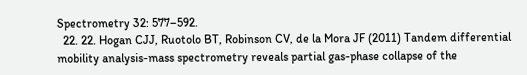Spectrometry 32: 577–592.
  22. 22. Hogan CJJ, Ruotolo BT, Robinson CV, de la Mora JF (2011) Tandem differential mobility analysis-mass spectrometry reveals partial gas-phase collapse of the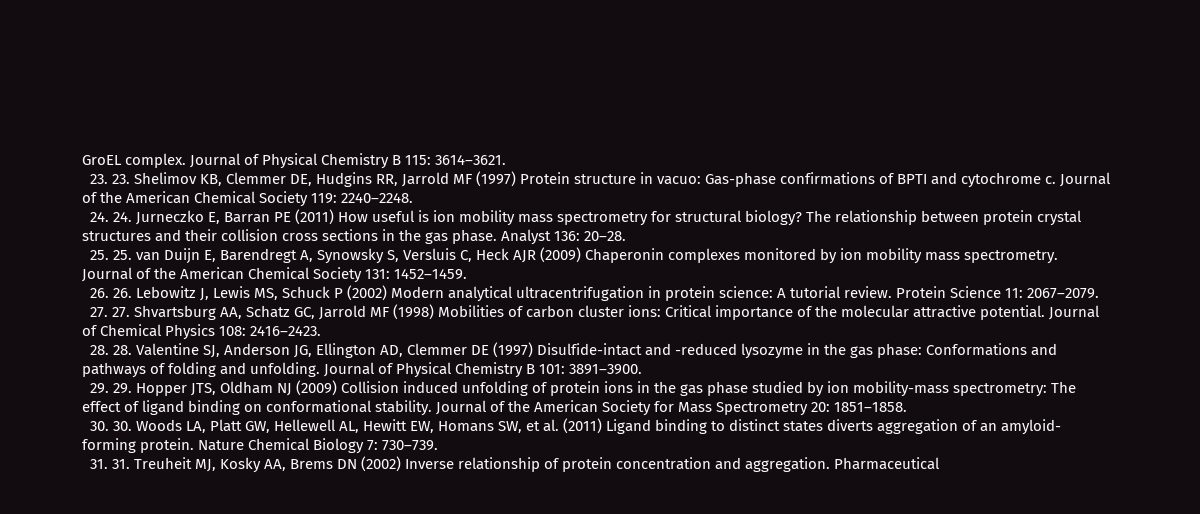GroEL complex. Journal of Physical Chemistry B 115: 3614–3621.
  23. 23. Shelimov KB, Clemmer DE, Hudgins RR, Jarrold MF (1997) Protein structure in vacuo: Gas-phase confirmations of BPTI and cytochrome c. Journal of the American Chemical Society 119: 2240–2248.
  24. 24. Jurneczko E, Barran PE (2011) How useful is ion mobility mass spectrometry for structural biology? The relationship between protein crystal structures and their collision cross sections in the gas phase. Analyst 136: 20–28.
  25. 25. van Duijn E, Barendregt A, Synowsky S, Versluis C, Heck AJR (2009) Chaperonin complexes monitored by ion mobility mass spectrometry. Journal of the American Chemical Society 131: 1452–1459.
  26. 26. Lebowitz J, Lewis MS, Schuck P (2002) Modern analytical ultracentrifugation in protein science: A tutorial review. Protein Science 11: 2067–2079.
  27. 27. Shvartsburg AA, Schatz GC, Jarrold MF (1998) Mobilities of carbon cluster ions: Critical importance of the molecular attractive potential. Journal of Chemical Physics 108: 2416–2423.
  28. 28. Valentine SJ, Anderson JG, Ellington AD, Clemmer DE (1997) Disulfide-intact and -reduced lysozyme in the gas phase: Conformations and pathways of folding and unfolding. Journal of Physical Chemistry B 101: 3891–3900.
  29. 29. Hopper JTS, Oldham NJ (2009) Collision induced unfolding of protein ions in the gas phase studied by ion mobility-mass spectrometry: The effect of ligand binding on conformational stability. Journal of the American Society for Mass Spectrometry 20: 1851–1858.
  30. 30. Woods LA, Platt GW, Hellewell AL, Hewitt EW, Homans SW, et al. (2011) Ligand binding to distinct states diverts aggregation of an amyloid-forming protein. Nature Chemical Biology 7: 730–739.
  31. 31. Treuheit MJ, Kosky AA, Brems DN (2002) Inverse relationship of protein concentration and aggregation. Pharmaceutical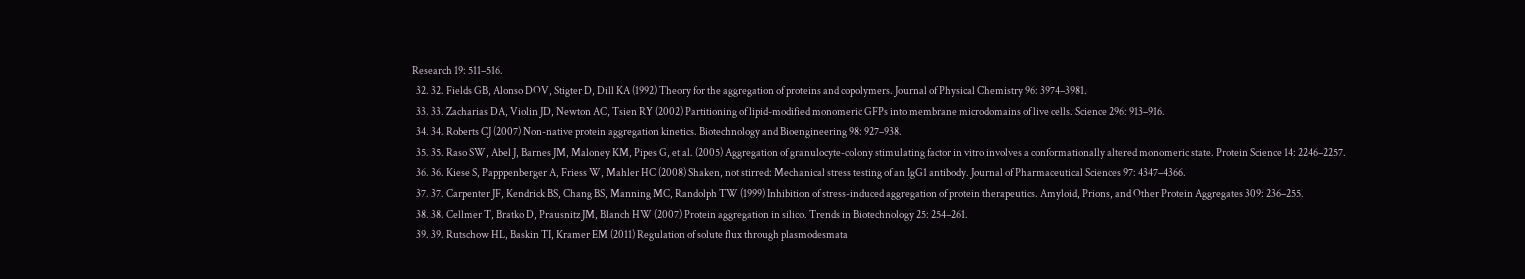Research 19: 511–516.
  32. 32. Fields GB, Alonso DOV, Stigter D, Dill KA (1992) Theory for the aggregation of proteins and copolymers. Journal of Physical Chemistry 96: 3974–3981.
  33. 33. Zacharias DA, Violin JD, Newton AC, Tsien RY (2002) Partitioning of lipid-modified monomeric GFPs into membrane microdomains of live cells. Science 296: 913–916.
  34. 34. Roberts CJ (2007) Non-native protein aggregation kinetics. Biotechnology and Bioengineering 98: 927–938.
  35. 35. Raso SW, Abel J, Barnes JM, Maloney KM, Pipes G, et al. (2005) Aggregation of granulocyte-colony stimulating factor in vitro involves a conformationally altered monomeric state. Protein Science 14: 2246–2257.
  36. 36. Kiese S, Papppenberger A, Friess W, Mahler HC (2008) Shaken, not stirred: Mechanical stress testing of an IgG1 antibody. Journal of Pharmaceutical Sciences 97: 4347–4366.
  37. 37. Carpenter JF, Kendrick BS, Chang BS, Manning MC, Randolph TW (1999) Inhibition of stress-induced aggregation of protein therapeutics. Amyloid, Prions, and Other Protein Aggregates 309: 236–255.
  38. 38. Cellmer T, Bratko D, Prausnitz JM, Blanch HW (2007) Protein aggregation in silico. Trends in Biotechnology 25: 254–261.
  39. 39. Rutschow HL, Baskin TI, Kramer EM (2011) Regulation of solute flux through plasmodesmata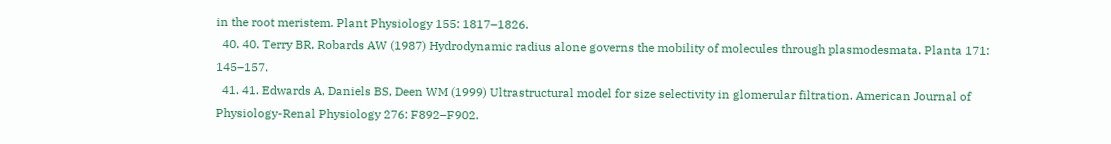in the root meristem. Plant Physiology 155: 1817–1826.
  40. 40. Terry BR, Robards AW (1987) Hydrodynamic radius alone governs the mobility of molecules through plasmodesmata. Planta 171: 145–157.
  41. 41. Edwards A, Daniels BS, Deen WM (1999) Ultrastructural model for size selectivity in glomerular filtration. American Journal of Physiology-Renal Physiology 276: F892–F902.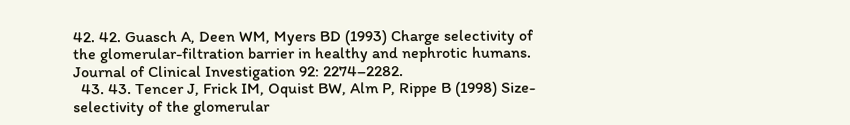42. 42. Guasch A, Deen WM, Myers BD (1993) Charge selectivity of the glomerular-filtration barrier in healthy and nephrotic humans. Journal of Clinical Investigation 92: 2274–2282.
  43. 43. Tencer J, Frick IM, Oquist BW, Alm P, Rippe B (1998) Size-selectivity of the glomerular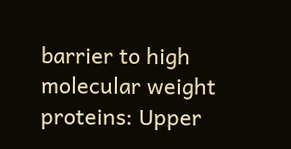barrier to high molecular weight proteins: Upper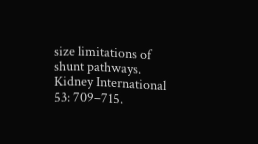size limitations of shunt pathways. Kidney International 53: 709–715.